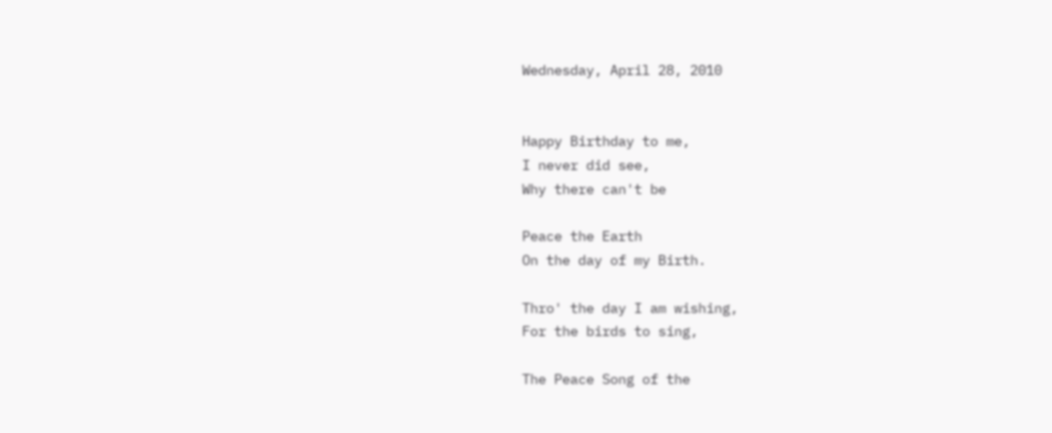Wednesday, April 28, 2010


Happy Birthday to me,
I never did see,
Why there can't be

Peace the Earth
On the day of my Birth.

Thro' the day I am wishing,
For the birds to sing,

The Peace Song of the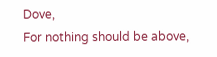Dove,
For nothing should be above,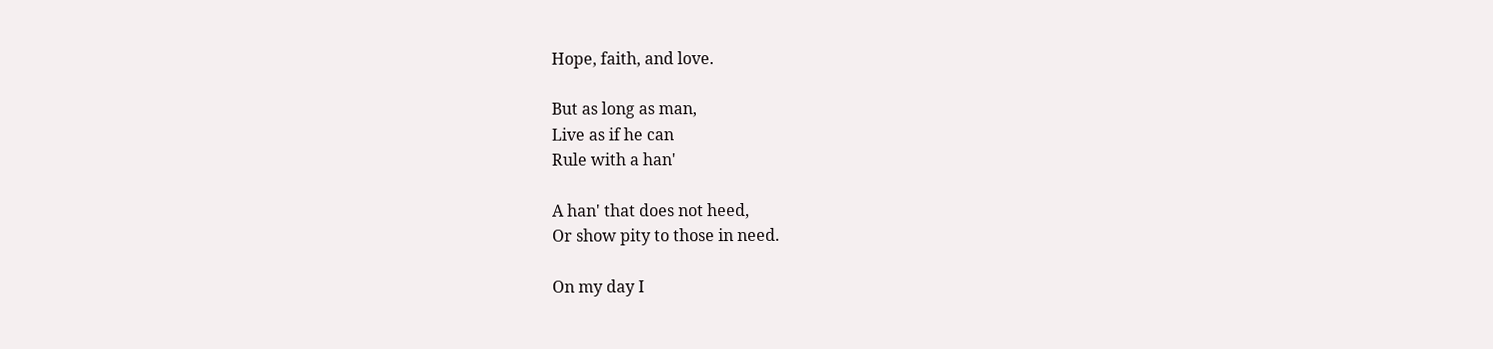Hope, faith, and love.

But as long as man,
Live as if he can
Rule with a han'

A han' that does not heed,
Or show pity to those in need.

On my day I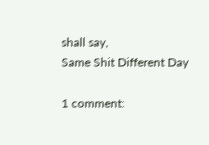shall say,
Same Shit Different Day

1 comment: